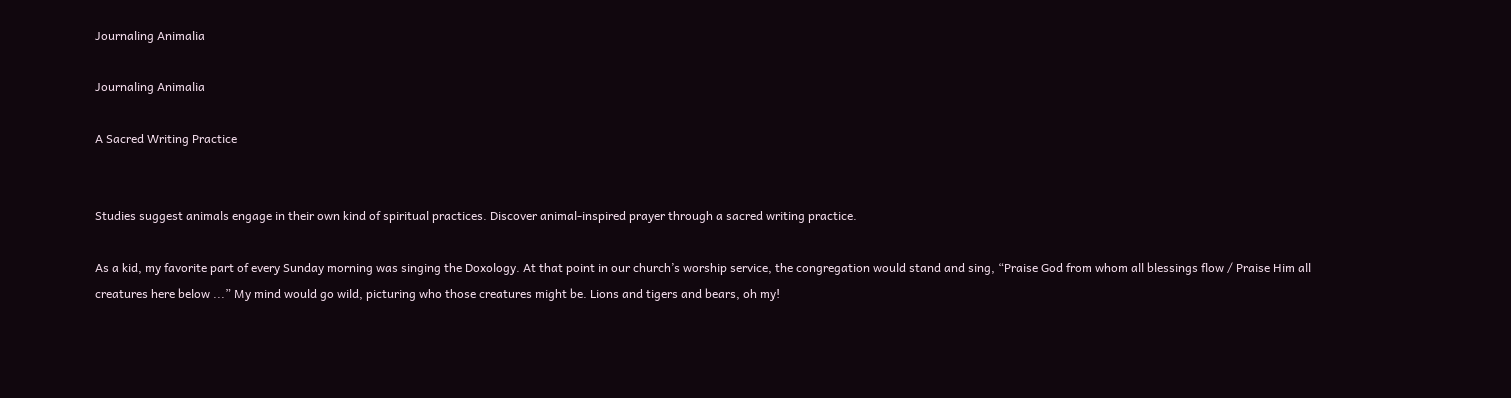Journaling Animalia

Journaling Animalia

A Sacred Writing Practice


Studies suggest animals engage in their own kind of spiritual practices. Discover animal-inspired prayer through a sacred writing practice.

As a kid, my favorite part of every Sunday morning was singing the Doxology. At that point in our church’s worship service, the congregation would stand and sing, “Praise God from whom all blessings flow / Praise Him all creatures here below ...” My mind would go wild, picturing who those creatures might be. Lions and tigers and bears, oh my!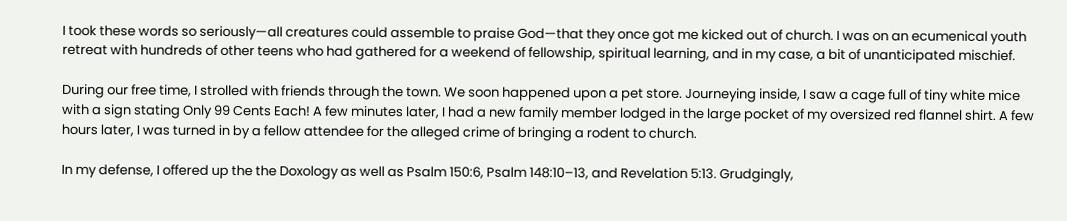I took these words so seriously—all creatures could assemble to praise God—that they once got me kicked out of church. I was on an ecumenical youth retreat with hundreds of other teens who had gathered for a weekend of fellowship, spiritual learning, and in my case, a bit of unanticipated mischief.

During our free time, I strolled with friends through the town. We soon happened upon a pet store. Journeying inside, I saw a cage full of tiny white mice with a sign stating Only 99 Cents Each! A few minutes later, I had a new family member lodged in the large pocket of my oversized red flannel shirt. A few hours later, I was turned in by a fellow attendee for the alleged crime of bringing a rodent to church.

In my defense, I offered up the the Doxology as well as Psalm 150:6, Psalm 148:10–13, and Revelation 5:13. Grudgingly,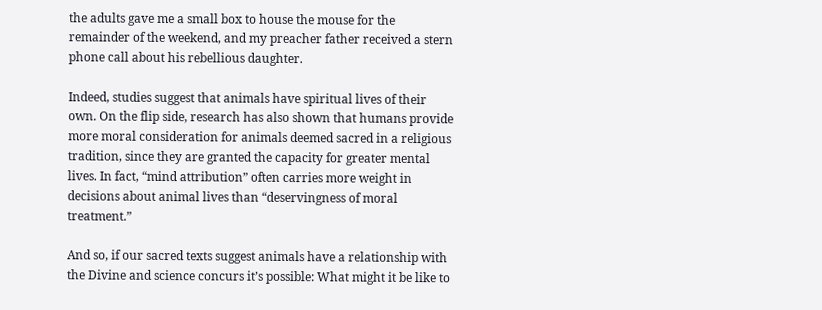the adults gave me a small box to house the mouse for the remainder of the weekend, and my preacher father received a stern phone call about his rebellious daughter.

Indeed, studies suggest that animals have spiritual lives of their own. On the flip side, research has also shown that humans provide more moral consideration for animals deemed sacred in a religious tradition, since they are granted the capacity for greater mental lives. In fact, “mind attribution” often carries more weight in decisions about animal lives than “deservingness of moral treatment.”

And so, if our sacred texts suggest animals have a relationship with the Divine and science concurs it’s possible: What might it be like to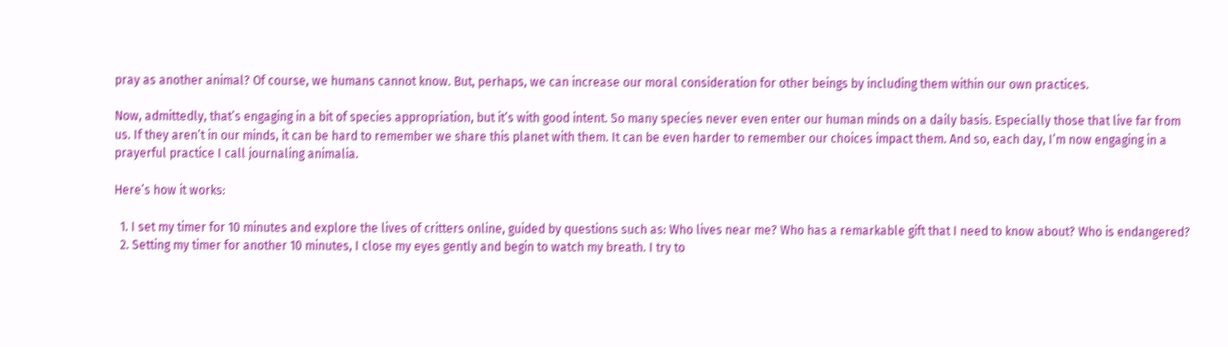pray as another animal? Of course, we humans cannot know. But, perhaps, we can increase our moral consideration for other beings by including them within our own practices.

Now, admittedly, that’s engaging in a bit of species appropriation, but it’s with good intent. So many species never even enter our human minds on a daily basis. Especially those that live far from us. If they aren’t in our minds, it can be hard to remember we share this planet with them. It can be even harder to remember our choices impact them. And so, each day, I’m now engaging in a prayerful practice I call journaling animalia.

Here’s how it works:

  1. I set my timer for 10 minutes and explore the lives of critters online, guided by questions such as: Who lives near me? Who has a remarkable gift that I need to know about? Who is endangered?
  2. Setting my timer for another 10 minutes, I close my eyes gently and begin to watch my breath. I try to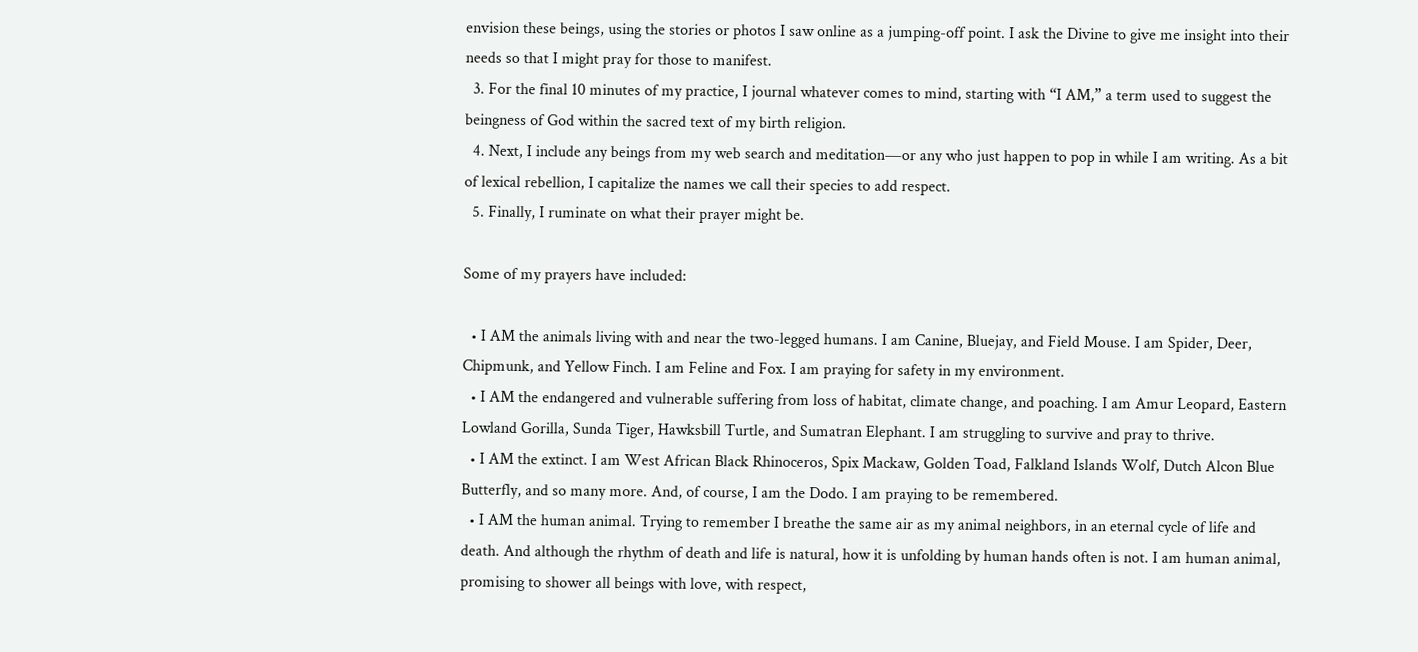envision these beings, using the stories or photos I saw online as a jumping-off point. I ask the Divine to give me insight into their needs so that I might pray for those to manifest.
  3. For the final 10 minutes of my practice, I journal whatever comes to mind, starting with “I AM,” a term used to suggest the beingness of God within the sacred text of my birth religion.
  4. Next, I include any beings from my web search and meditation―or any who just happen to pop in while I am writing. As a bit of lexical rebellion, I capitalize the names we call their species to add respect.
  5. Finally, I ruminate on what their prayer might be.

Some of my prayers have included:

  • I AM the animals living with and near the two-legged humans. I am Canine, Bluejay, and Field Mouse. I am Spider, Deer, Chipmunk, and Yellow Finch. I am Feline and Fox. I am praying for safety in my environment.
  • I AM the endangered and vulnerable suffering from loss of habitat, climate change, and poaching. I am Amur Leopard, Eastern Lowland Gorilla, Sunda Tiger, Hawksbill Turtle, and Sumatran Elephant. I am struggling to survive and pray to thrive.
  • I AM the extinct. I am West African Black Rhinoceros, Spix Mackaw, Golden Toad, Falkland Islands Wolf, Dutch Alcon Blue Butterfly, and so many more. And, of course, I am the Dodo. I am praying to be remembered.
  • I AM the human animal. Trying to remember I breathe the same air as my animal neighbors, in an eternal cycle of life and death. And although the rhythm of death and life is natural, how it is unfolding by human hands often is not. I am human animal, promising to shower all beings with love, with respect,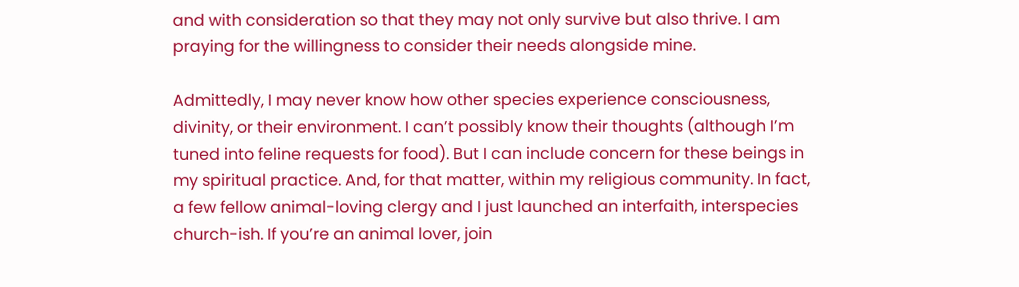and with consideration so that they may not only survive but also thrive. I am praying for the willingness to consider their needs alongside mine.

Admittedly, I may never know how other species experience consciousness, divinity, or their environment. I can’t possibly know their thoughts (although I’m tuned into feline requests for food). But I can include concern for these beings in my spiritual practice. And, for that matter, within my religious community. In fact, a few fellow animal-loving clergy and I just launched an interfaith, interspecies church-ish. If you’re an animal lover, join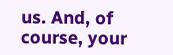us. And, of course, your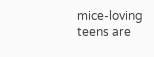mice-loving teens are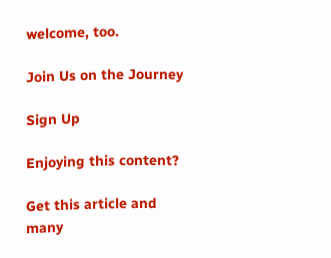welcome, too.

Join Us on the Journey

Sign Up

Enjoying this content?

Get this article and many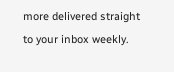more delivered straight to your inbox weekly.